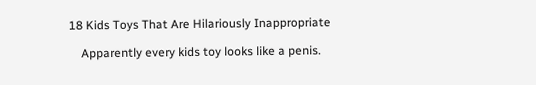18 Kids Toys That Are Hilariously Inappropriate

    Apparently every kids toy looks like a penis.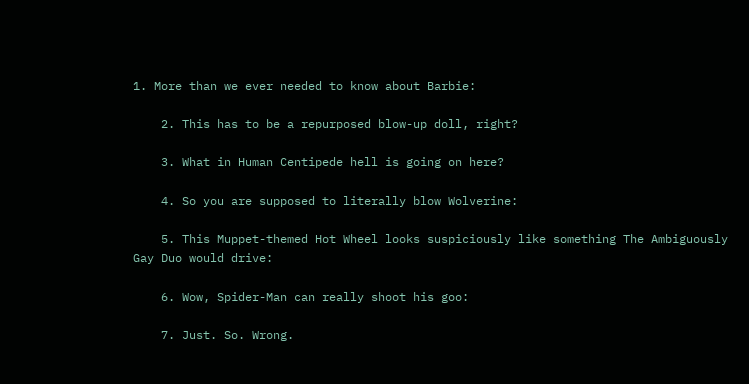1. More than we ever needed to know about Barbie:

    2. This has to be a repurposed blow-up doll, right?

    3. What in Human Centipede hell is going on here?

    4. So you are supposed to literally blow Wolverine:

    5. This Muppet-themed Hot Wheel looks suspiciously like something The Ambiguously Gay Duo would drive:

    6. Wow, Spider-Man can really shoot his goo:

    7. Just. So. Wrong.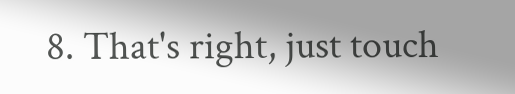8. That's right, just touch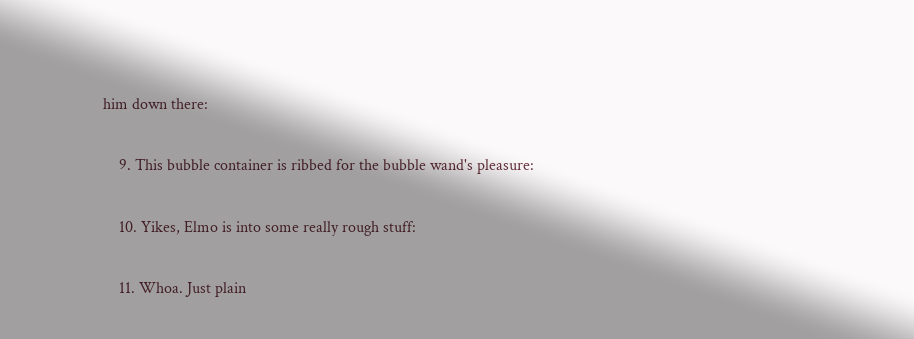him down there:

    9. This bubble container is ribbed for the bubble wand's pleasure:

    10. Yikes, Elmo is into some really rough stuff:

    11. Whoa. Just plain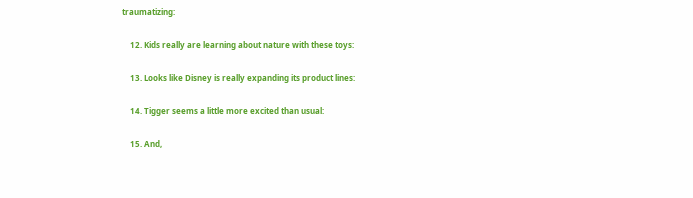traumatizing:

    12. Kids really are learning about nature with these toys:

    13. Looks like Disney is really expanding its product lines:

    14. Tigger seems a little more excited than usual:

    15. And,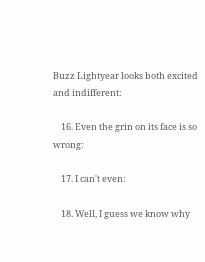Buzz Lightyear looks both excited and indifferent:

    16. Even the grin on its face is so wrong:

    17. I can't even:

    18. Well, I guess we know why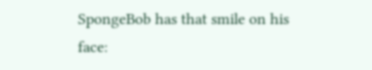SpongeBob has that smile on his face: